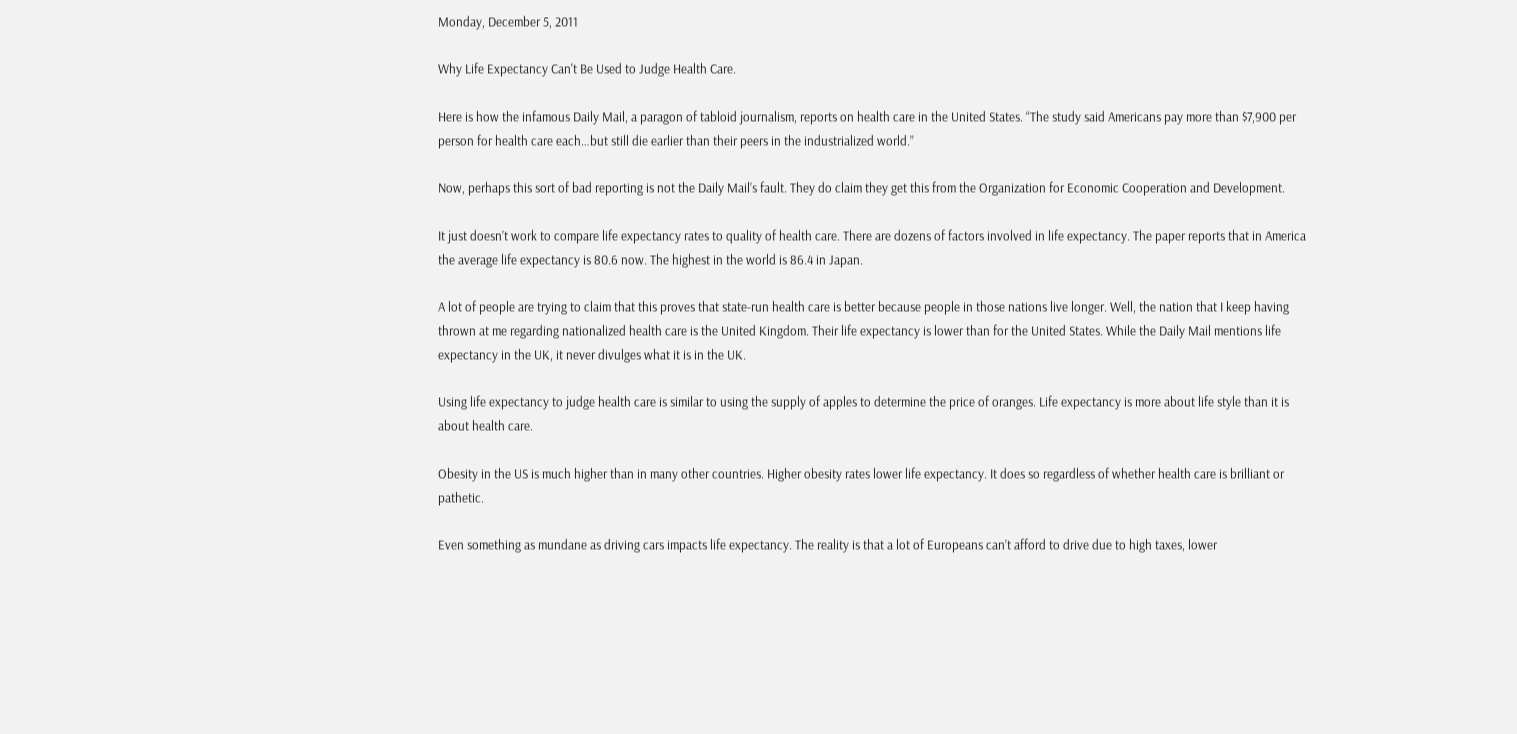Monday, December 5, 2011

Why Life Expectancy Can't Be Used to Judge Health Care.

Here is how the infamous Daily Mail, a paragon of tabloid journalism, reports on health care in the United States. “The study said Americans pay more than $7,900 per person for health care each…but still die earlier than their peers in the industrialized world.”

Now, perhaps this sort of bad reporting is not the Daily Mail’s fault. They do claim they get this from the Organization for Economic Cooperation and Development.

It just doesn’t work to compare life expectancy rates to quality of health care. There are dozens of factors involved in life expectancy. The paper reports that in America the average life expectancy is 80.6 now. The highest in the world is 86.4 in Japan.

A lot of people are trying to claim that this proves that state-run health care is better because people in those nations live longer. Well, the nation that I keep having thrown at me regarding nationalized health care is the United Kingdom. Their life expectancy is lower than for the United States. While the Daily Mail mentions life expectancy in the UK, it never divulges what it is in the UK.

Using life expectancy to judge health care is similar to using the supply of apples to determine the price of oranges. Life expectancy is more about life style than it is about health care.

Obesity in the US is much higher than in many other countries. Higher obesity rates lower life expectancy. It does so regardless of whether health care is brilliant or pathetic.

Even something as mundane as driving cars impacts life expectancy. The reality is that a lot of Europeans can’t afford to drive due to high taxes, lower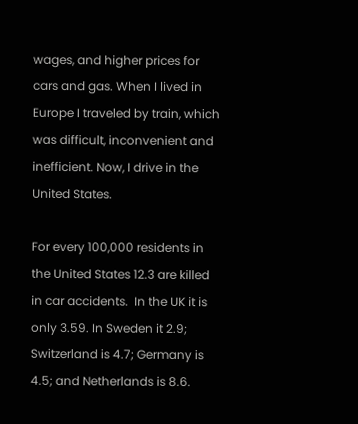wages, and higher prices for cars and gas. When I lived in Europe I traveled by train, which was difficult, inconvenient and inefficient. Now, I drive in the United States.

For every 100,000 residents in the United States 12.3 are killed in car accidents.  In the UK it is only 3.59. In Sweden it 2.9; Switzerland is 4.7; Germany is 4.5; and Netherlands is 8.6.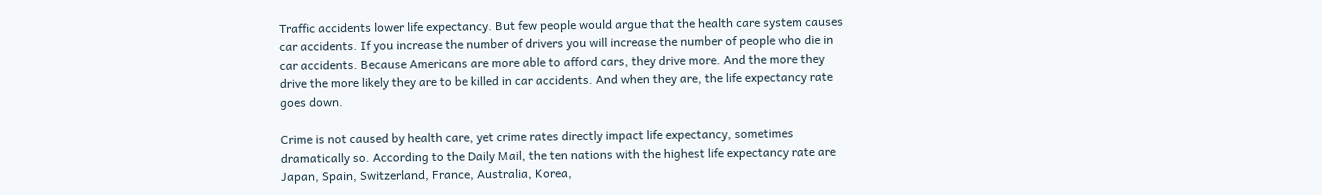Traffic accidents lower life expectancy. But few people would argue that the health care system causes car accidents. If you increase the number of drivers you will increase the number of people who die in car accidents. Because Americans are more able to afford cars, they drive more. And the more they drive the more likely they are to be killed in car accidents. And when they are, the life expectancy rate goes down.

Crime is not caused by health care, yet crime rates directly impact life expectancy, sometimes dramatically so. According to the Daily Mail, the ten nations with the highest life expectancy rate are Japan, Spain, Switzerland, France, Australia, Korea,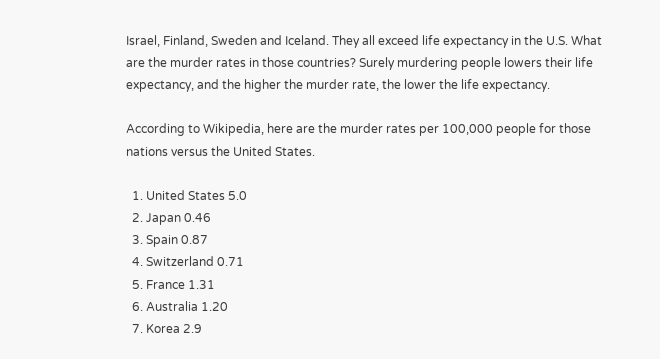Israel, Finland, Sweden and Iceland. They all exceed life expectancy in the U.S. What are the murder rates in those countries? Surely murdering people lowers their life expectancy, and the higher the murder rate, the lower the life expectancy.

According to Wikipedia, here are the murder rates per 100,000 people for those nations versus the United States.

  1. United States 5.0
  2. Japan 0.46
  3. Spain 0.87
  4. Switzerland 0.71
  5. France 1.31
  6. Australia 1.20
  7. Korea 2.9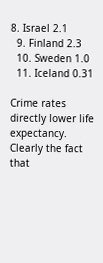8. Israel 2.1
  9. Finland 2.3
  10. Sweden 1.0
  11. Iceland 0.31

Crime rates directly lower life expectancy. Clearly the fact that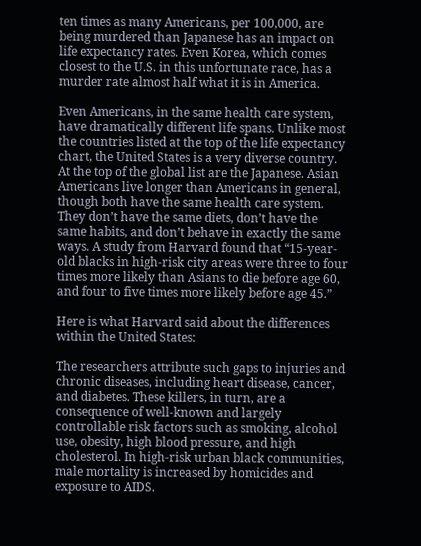ten times as many Americans, per 100,000, are being murdered than Japanese has an impact on life expectancy rates. Even Korea, which comes closest to the U.S. in this unfortunate race, has a murder rate almost half what it is in America.

Even Americans, in the same health care system, have dramatically different life spans. Unlike most the countries listed at the top of the life expectancy chart, the United States is a very diverse country. At the top of the global list are the Japanese. Asian Americans live longer than Americans in general, though both have the same health care system. They don’t have the same diets, don’t have the same habits, and don’t behave in exactly the same ways. A study from Harvard found that “15-year-old blacks in high-risk city areas were three to four times more likely than Asians to die before age 60, and four to five times more likely before age 45.”

Here is what Harvard said about the differences within the United States:

The researchers attribute such gaps to injuries and chronic diseases, including heart disease, cancer, and diabetes. These killers, in turn, are a consequence of well-known and largely controllable risk factors such as smoking, alcohol use, obesity, high blood pressure, and high cholesterol. In high-risk urban black communities, male mortality is increased by homicides and exposure to AIDS.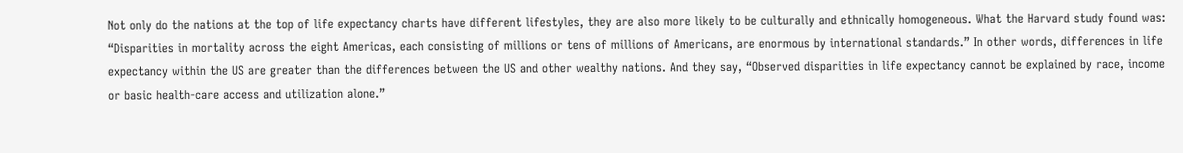Not only do the nations at the top of life expectancy charts have different lifestyles, they are also more likely to be culturally and ethnically homogeneous. What the Harvard study found was: “Disparities in mortality across the eight Americas, each consisting of millions or tens of millions of Americans, are enormous by international standards.” In other words, differences in life expectancy within the US are greater than the differences between the US and other wealthy nations. And they say, “Observed disparities in life expectancy cannot be explained by race, income or basic health-care access and utilization alone.”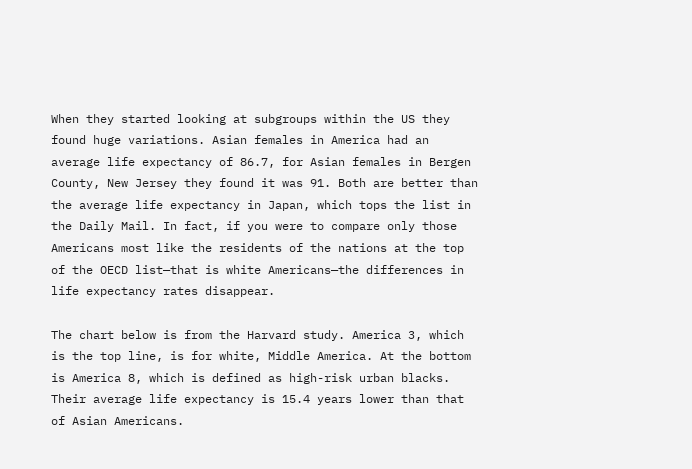When they started looking at subgroups within the US they found huge variations. Asian females in America had an average life expectancy of 86.7, for Asian females in Bergen County, New Jersey they found it was 91. Both are better than the average life expectancy in Japan, which tops the list in the Daily Mail. In fact, if you were to compare only those Americans most like the residents of the nations at the top of the OECD list—that is white Americans—the differences in life expectancy rates disappear.

The chart below is from the Harvard study. America 3, which is the top line, is for white, Middle America. At the bottom is America 8, which is defined as high-risk urban blacks. Their average life expectancy is 15.4 years lower than that of Asian Americans.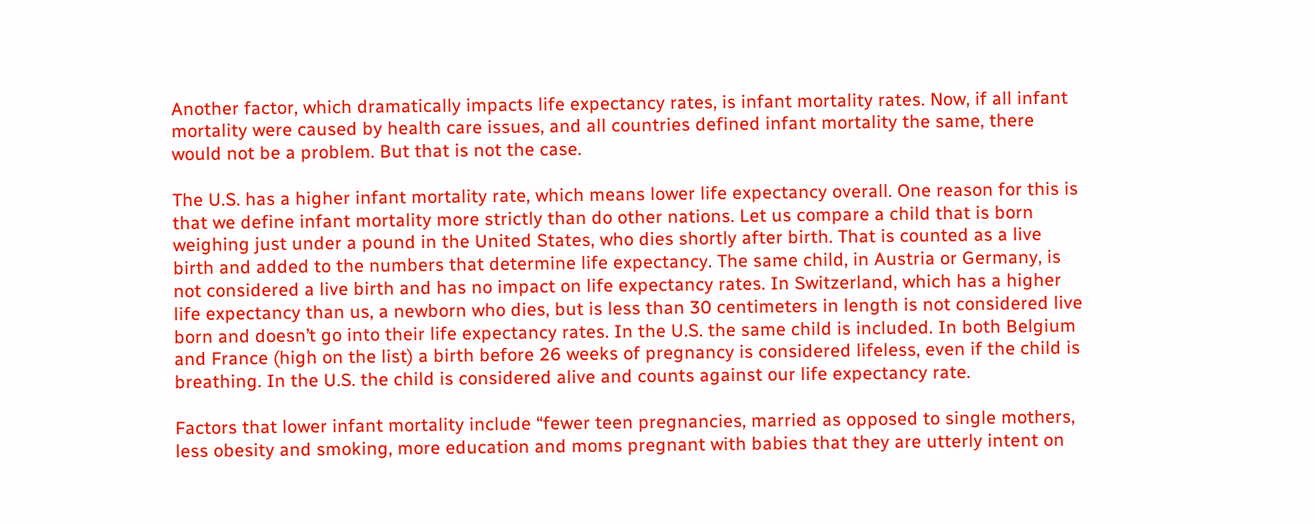Another factor, which dramatically impacts life expectancy rates, is infant mortality rates. Now, if all infant mortality were caused by health care issues, and all countries defined infant mortality the same, there would not be a problem. But that is not the case.

The U.S. has a higher infant mortality rate, which means lower life expectancy overall. One reason for this is that we define infant mortality more strictly than do other nations. Let us compare a child that is born weighing just under a pound in the United States, who dies shortly after birth. That is counted as a live birth and added to the numbers that determine life expectancy. The same child, in Austria or Germany, is not considered a live birth and has no impact on life expectancy rates. In Switzerland, which has a higher life expectancy than us, a newborn who dies, but is less than 30 centimeters in length is not considered live born and doesn’t go into their life expectancy rates. In the U.S. the same child is included. In both Belgium and France (high on the list) a birth before 26 weeks of pregnancy is considered lifeless, even if the child is breathing. In the U.S. the child is considered alive and counts against our life expectancy rate.

Factors that lower infant mortality include “fewer teen pregnancies, married as opposed to single mothers, less obesity and smoking, more education and moms pregnant with babies that they are utterly intent on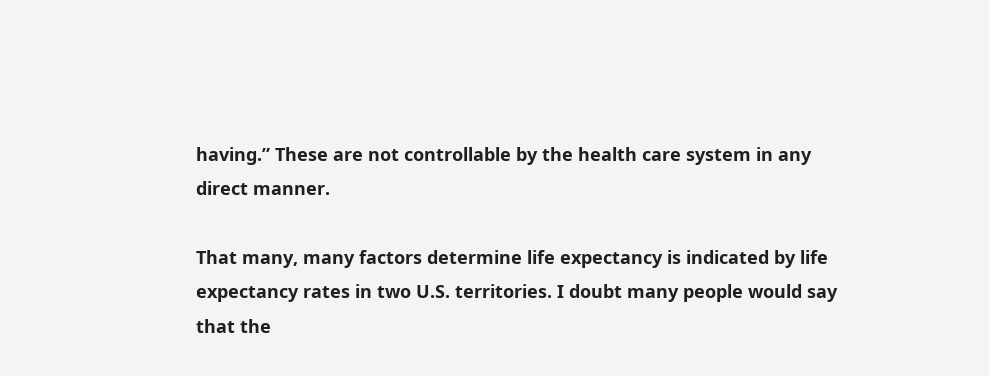having.” These are not controllable by the health care system in any direct manner.

That many, many factors determine life expectancy is indicated by life expectancy rates in two U.S. territories. I doubt many people would say that the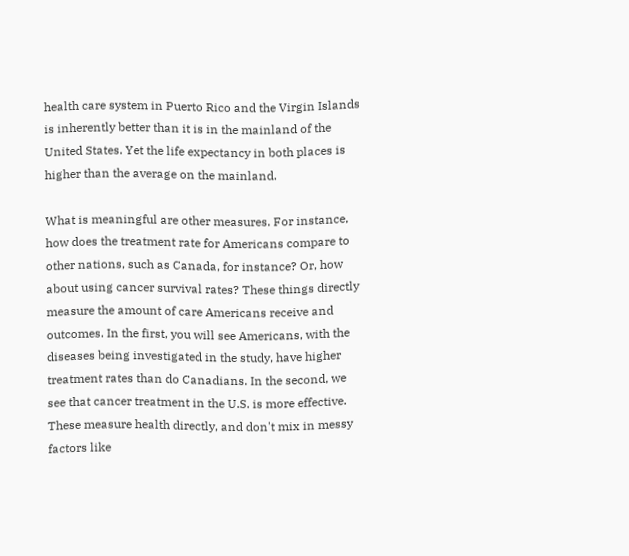health care system in Puerto Rico and the Virgin Islands is inherently better than it is in the mainland of the United States. Yet the life expectancy in both places is higher than the average on the mainland.

What is meaningful are other measures. For instance, how does the treatment rate for Americans compare to other nations, such as Canada, for instance? Or, how about using cancer survival rates? These things directly measure the amount of care Americans receive and outcomes. In the first, you will see Americans, with the diseases being investigated in the study, have higher treatment rates than do Canadians. In the second, we see that cancer treatment in the U.S. is more effective. These measure health directly, and don't mix in messy factors like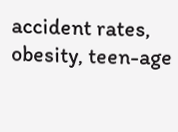accident rates, obesity, teen-age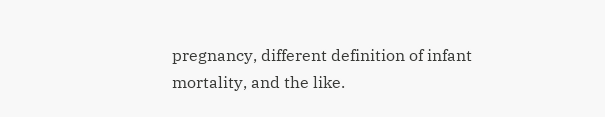pregnancy, different definition of infant mortality, and the like.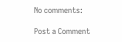No comments:

Post a Comment